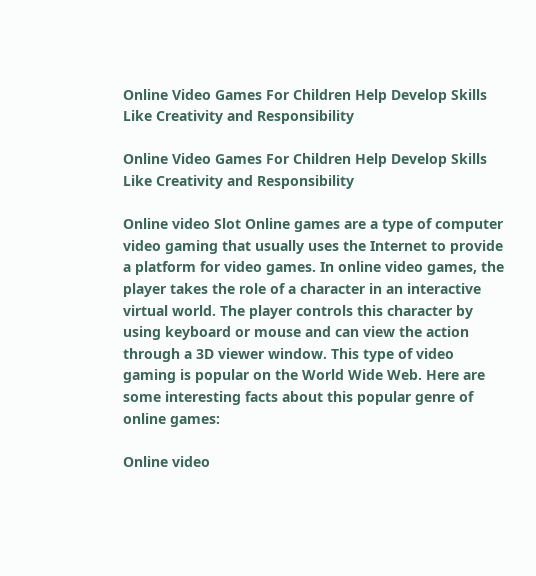Online Video Games For Children Help Develop Skills Like Creativity and Responsibility

Online Video Games For Children Help Develop Skills Like Creativity and Responsibility

Online video Slot Online games are a type of computer video gaming that usually uses the Internet to provide a platform for video games. In online video games, the player takes the role of a character in an interactive virtual world. The player controls this character by using keyboard or mouse and can view the action through a 3D viewer window. This type of video gaming is popular on the World Wide Web. Here are some interesting facts about this popular genre of online games:

Online video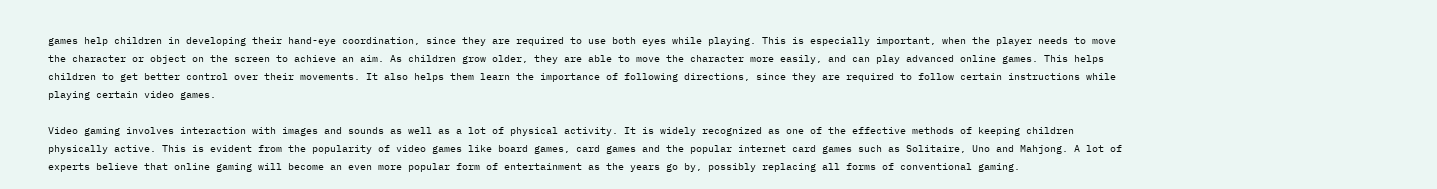games help children in developing their hand-eye coordination, since they are required to use both eyes while playing. This is especially important, when the player needs to move the character or object on the screen to achieve an aim. As children grow older, they are able to move the character more easily, and can play advanced online games. This helps children to get better control over their movements. It also helps them learn the importance of following directions, since they are required to follow certain instructions while playing certain video games.

Video gaming involves interaction with images and sounds as well as a lot of physical activity. It is widely recognized as one of the effective methods of keeping children physically active. This is evident from the popularity of video games like board games, card games and the popular internet card games such as Solitaire, Uno and Mahjong. A lot of experts believe that online gaming will become an even more popular form of entertainment as the years go by, possibly replacing all forms of conventional gaming.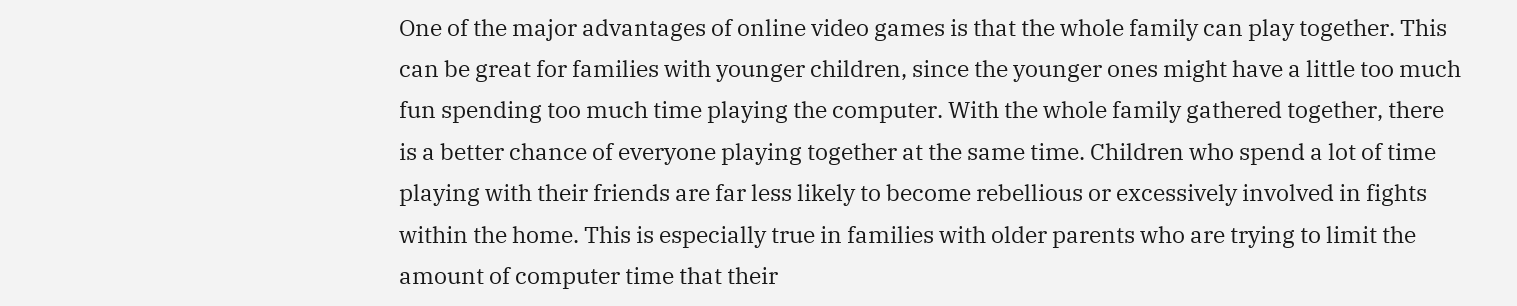One of the major advantages of online video games is that the whole family can play together. This can be great for families with younger children, since the younger ones might have a little too much fun spending too much time playing the computer. With the whole family gathered together, there is a better chance of everyone playing together at the same time. Children who spend a lot of time playing with their friends are far less likely to become rebellious or excessively involved in fights within the home. This is especially true in families with older parents who are trying to limit the amount of computer time that their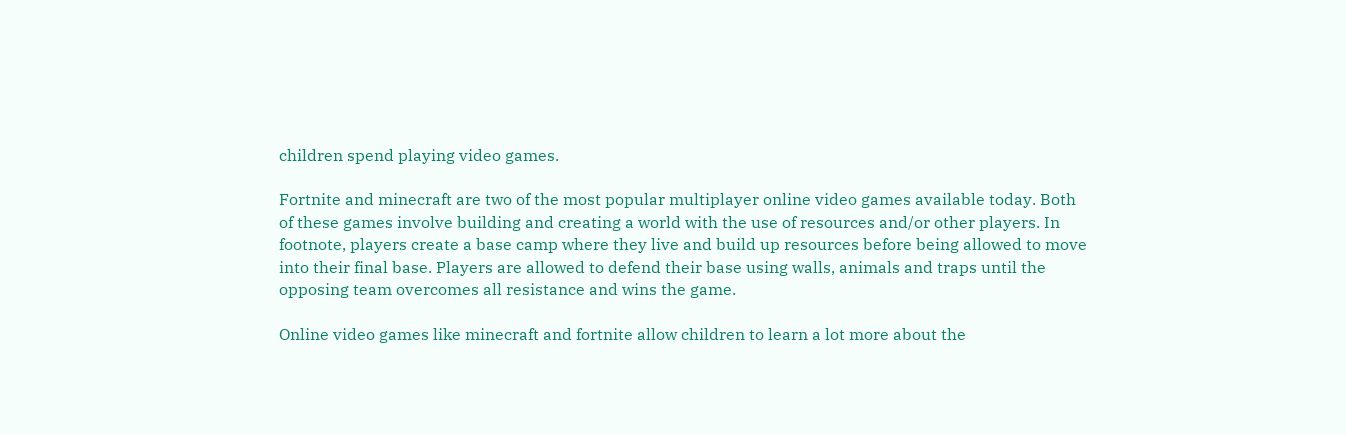children spend playing video games.

Fortnite and minecraft are two of the most popular multiplayer online video games available today. Both of these games involve building and creating a world with the use of resources and/or other players. In footnote, players create a base camp where they live and build up resources before being allowed to move into their final base. Players are allowed to defend their base using walls, animals and traps until the opposing team overcomes all resistance and wins the game.

Online video games like minecraft and fortnite allow children to learn a lot more about the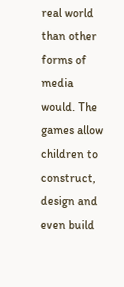real world than other forms of media would. The games allow children to construct, design and even build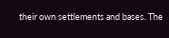their own settlements and bases. The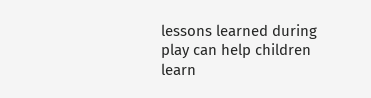lessons learned during play can help children learn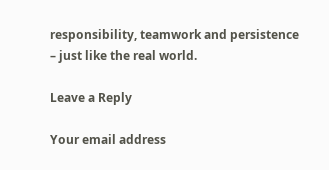responsibility, teamwork and persistence – just like the real world.

Leave a Reply

Your email address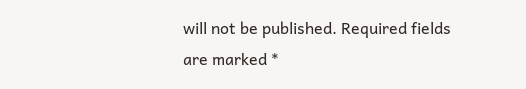will not be published. Required fields are marked *